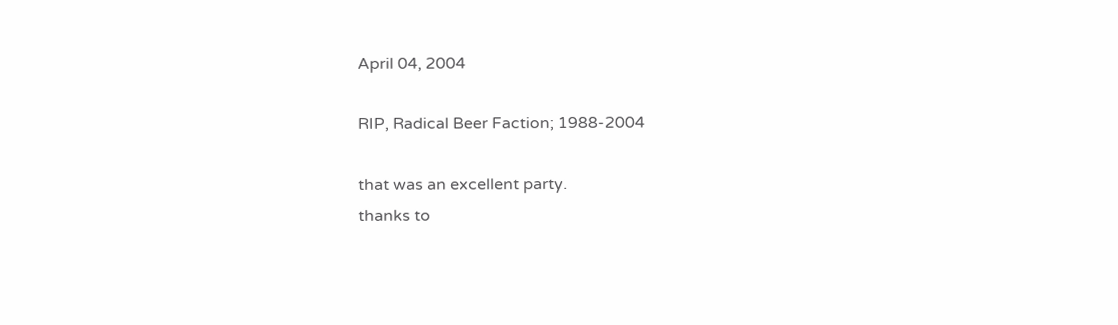April 04, 2004

RIP, Radical Beer Faction; 1988-2004

that was an excellent party.
thanks to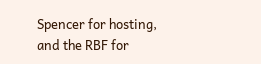Spencer for hosting, and the RBF for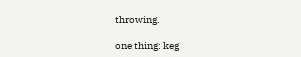throwing.

one thing: keg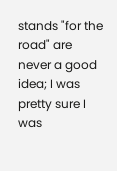stands "for the road" are never a good idea; I was pretty sure I was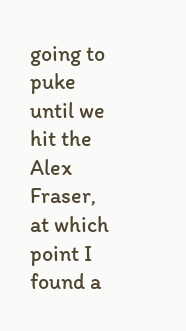going to puke until we hit the Alex Fraser, at which point I found a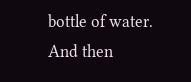bottle of water. And then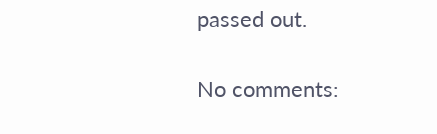passed out.

No comments: